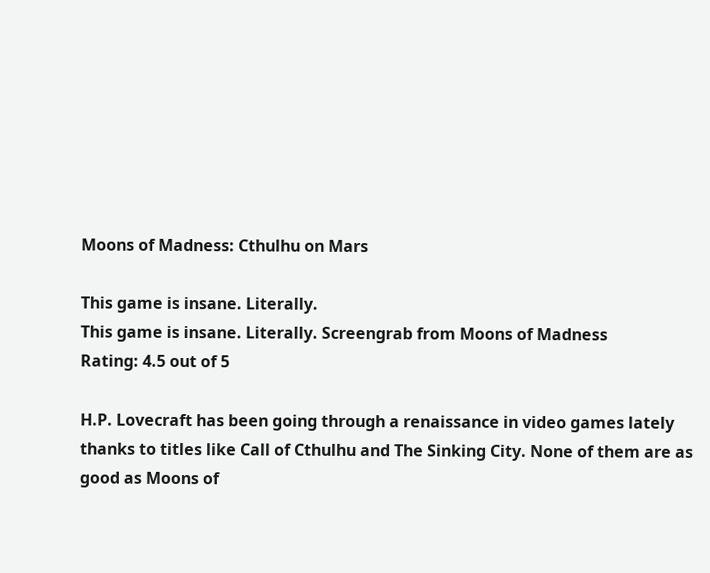Moons of Madness: Cthulhu on Mars

This game is insane. Literally.
This game is insane. Literally. Screengrab from Moons of Madness
Rating: 4.5 out of 5

H.P. Lovecraft has been going through a renaissance in video games lately thanks to titles like Call of Cthulhu and The Sinking City. None of them are as good as Moons of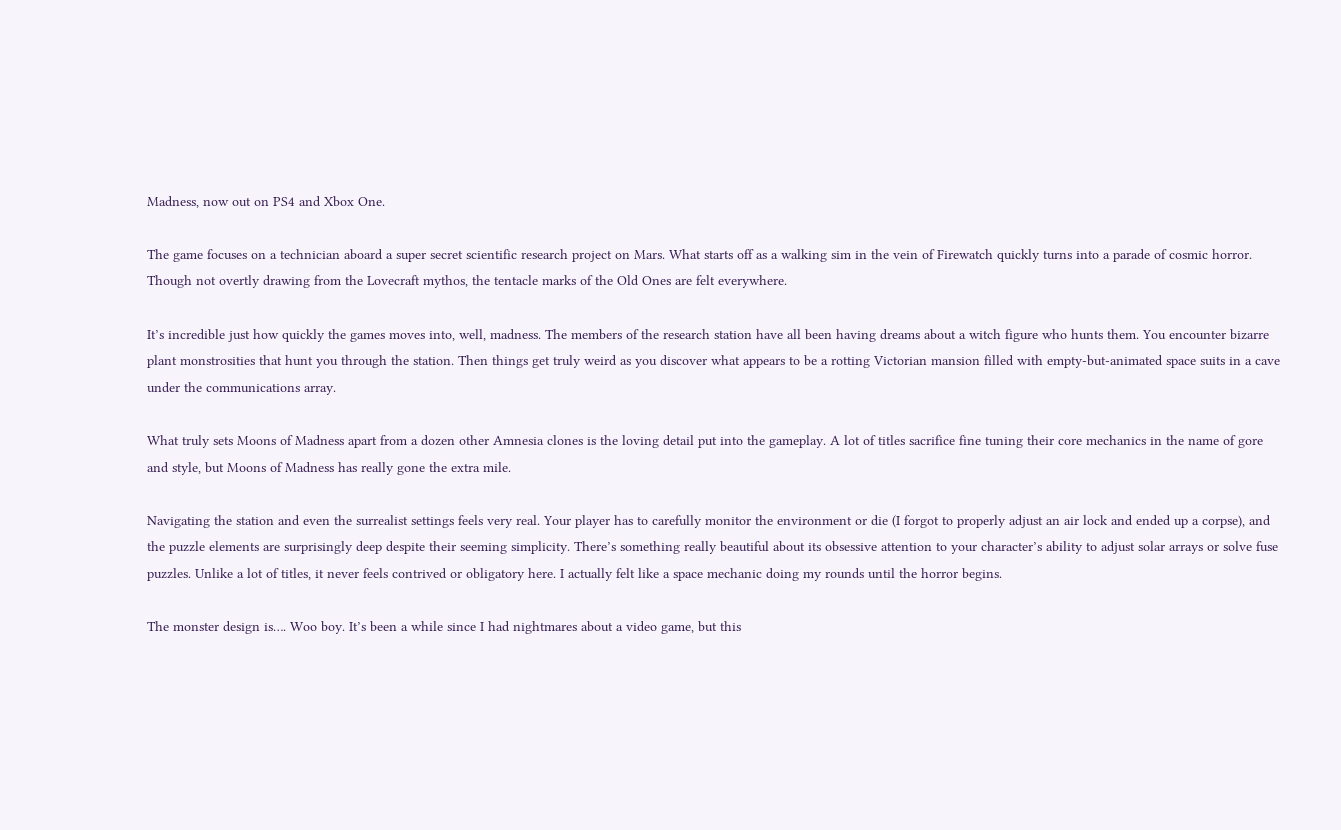Madness, now out on PS4 and Xbox One.

The game focuses on a technician aboard a super secret scientific research project on Mars. What starts off as a walking sim in the vein of Firewatch quickly turns into a parade of cosmic horror. Though not overtly drawing from the Lovecraft mythos, the tentacle marks of the Old Ones are felt everywhere.

It’s incredible just how quickly the games moves into, well, madness. The members of the research station have all been having dreams about a witch figure who hunts them. You encounter bizarre plant monstrosities that hunt you through the station. Then things get truly weird as you discover what appears to be a rotting Victorian mansion filled with empty-but-animated space suits in a cave under the communications array.

What truly sets Moons of Madness apart from a dozen other Amnesia clones is the loving detail put into the gameplay. A lot of titles sacrifice fine tuning their core mechanics in the name of gore and style, but Moons of Madness has really gone the extra mile.

Navigating the station and even the surrealist settings feels very real. Your player has to carefully monitor the environment or die (I forgot to properly adjust an air lock and ended up a corpse), and the puzzle elements are surprisingly deep despite their seeming simplicity. There’s something really beautiful about its obsessive attention to your character’s ability to adjust solar arrays or solve fuse puzzles. Unlike a lot of titles, it never feels contrived or obligatory here. I actually felt like a space mechanic doing my rounds until the horror begins.

The monster design is…. Woo boy. It’s been a while since I had nightmares about a video game, but this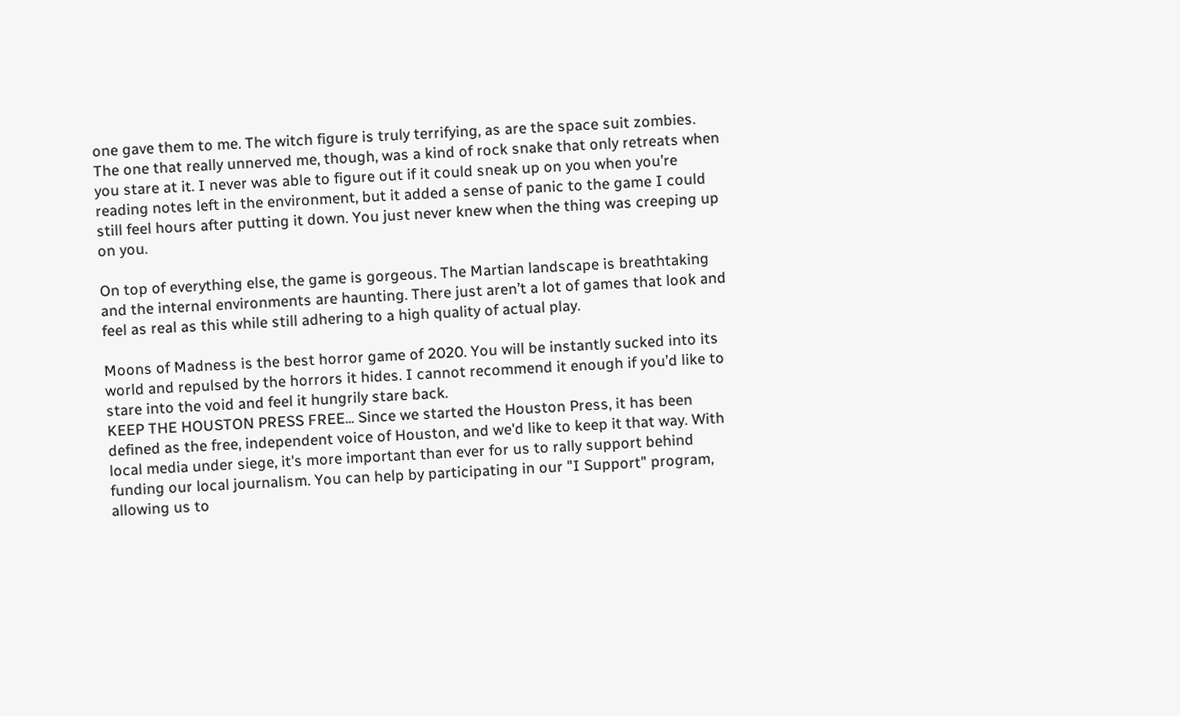one gave them to me. The witch figure is truly terrifying, as are the space suit zombies. The one that really unnerved me, though, was a kind of rock snake that only retreats when you stare at it. I never was able to figure out if it could sneak up on you when you’re reading notes left in the environment, but it added a sense of panic to the game I could still feel hours after putting it down. You just never knew when the thing was creeping up on you.

On top of everything else, the game is gorgeous. The Martian landscape is breathtaking and the internal environments are haunting. There just aren’t a lot of games that look and feel as real as this while still adhering to a high quality of actual play.

Moons of Madness is the best horror game of 2020. You will be instantly sucked into its world and repulsed by the horrors it hides. I cannot recommend it enough if you’d like to stare into the void and feel it hungrily stare back.
KEEP THE HOUSTON PRESS FREE... Since we started the Houston Press, it has been defined as the free, independent voice of Houston, and we'd like to keep it that way. With local media under siege, it's more important than ever for us to rally support behind funding our local journalism. You can help by participating in our "I Support" program, allowing us to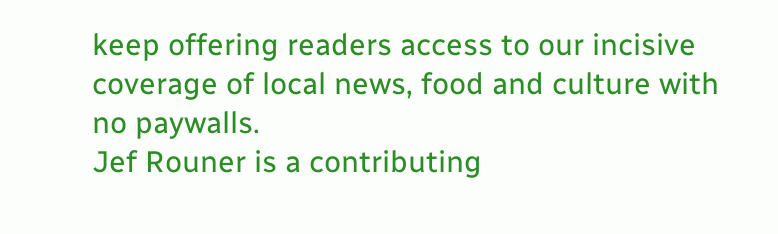keep offering readers access to our incisive coverage of local news, food and culture with no paywalls.
Jef Rouner is a contributing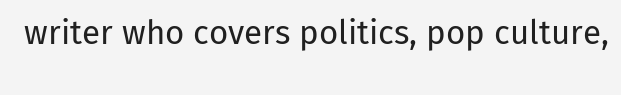writer who covers politics, pop culture,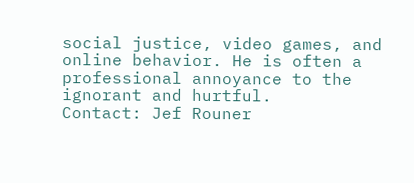social justice, video games, and online behavior. He is often a professional annoyance to the ignorant and hurtful.
Contact: Jef Rouner